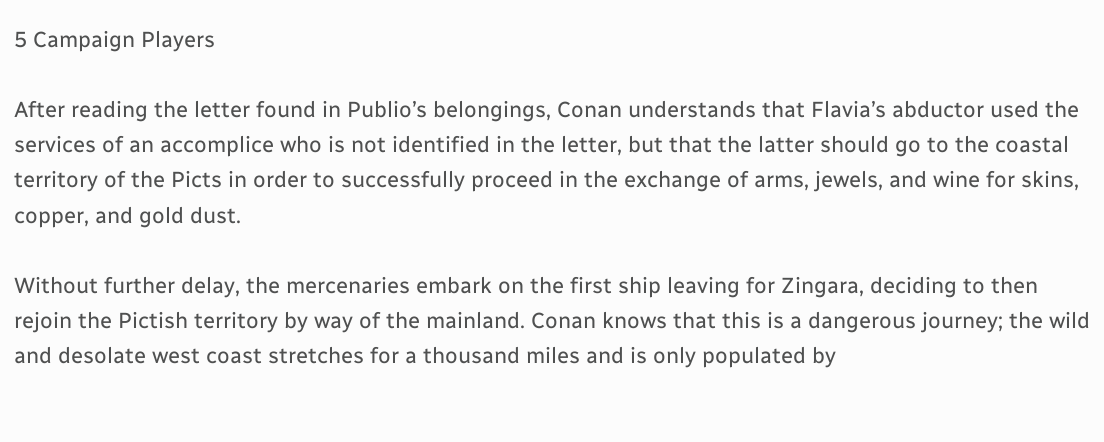5 Campaign Players

After reading the letter found in Publio’s belongings, Conan understands that Flavia’s abductor used the services of an accomplice who is not identified in the letter, but that the latter should go to the coastal territory of the Picts in order to successfully proceed in the exchange of arms, jewels, and wine for skins, copper, and gold dust.

Without further delay, the mercenaries embark on the first ship leaving for Zingara, deciding to then rejoin the Pictish territory by way of the mainland. Conan knows that this is a dangerous journey; the wild and desolate west coast stretches for a thousand miles and is only populated by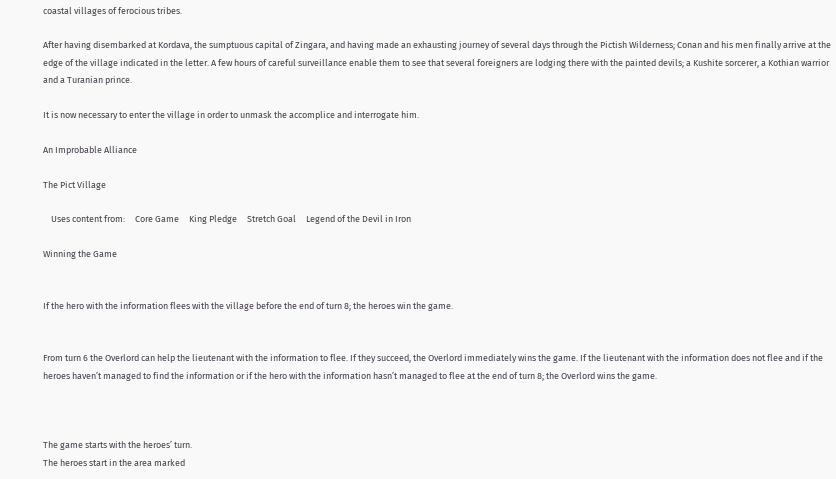coastal villages of ferocious tribes.

After having disembarked at Kordava, the sumptuous capital of Zingara, and having made an exhausting journey of several days through the Pictish Wilderness; Conan and his men finally arrive at the edge of the village indicated in the letter. A few hours of careful surveillance enable them to see that several foreigners are lodging there with the painted devils; a Kushite sorcerer, a Kothian warrior and a Turanian prince.

It is now necessary to enter the village in order to unmask the accomplice and interrogate him.

An Improbable Alliance

The Pict Village

    Uses content from:     Core Game     King Pledge     Stretch Goal     Legend of the Devil in Iron

Winning the Game


If the hero with the information flees with the village before the end of turn 8; the heroes win the game.


From turn 6 the Overlord can help the lieutenant with the information to flee. If they succeed, the Overlord immediately wins the game. If the lieutenant with the information does not flee and if the heroes haven’t managed to find the information or if the hero with the information hasn’t managed to flee at the end of turn 8; the Overlord wins the game.



The game starts with the heroes’ turn.
The heroes start in the area marked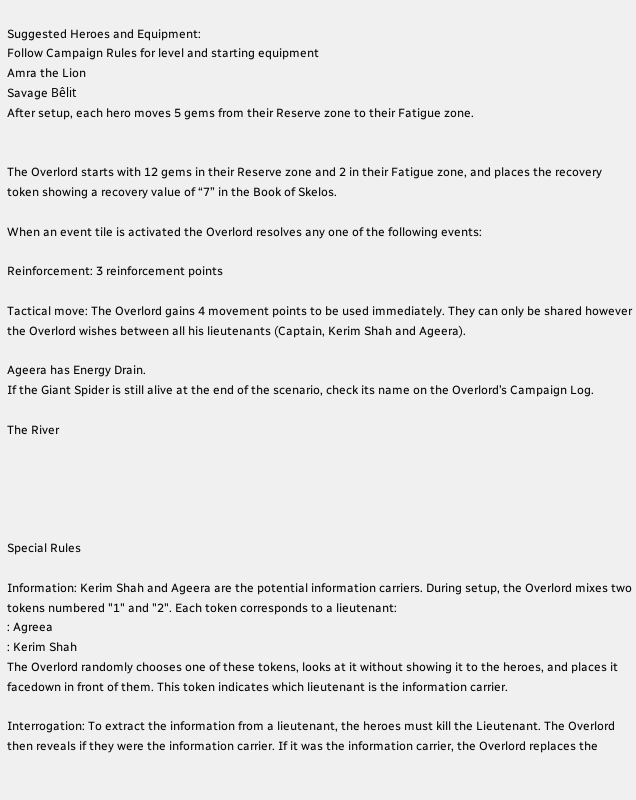Suggested Heroes and Equipment:
Follow Campaign Rules for level and starting equipment
Amra the Lion
Savage Bêlit
After setup, each hero moves 5 gems from their Reserve zone to their Fatigue zone.


The Overlord starts with 12 gems in their Reserve zone and 2 in their Fatigue zone, and places the recovery token showing a recovery value of “7” in the Book of Skelos.

When an event tile is activated the Overlord resolves any one of the following events:

Reinforcement: 3 reinforcement points

Tactical move: The Overlord gains 4 movement points to be used immediately. They can only be shared however the Overlord wishes between all his lieutenants (Captain, Kerim Shah and Ageera).

Ageera has Energy Drain.
If the Giant Spider is still alive at the end of the scenario, check its name on the Overlord’s Campaign Log.

The River





Special Rules

Information: Kerim Shah and Ageera are the potential information carriers. During setup, the Overlord mixes two tokens numbered "1" and "2". Each token corresponds to a lieutenant:
: Agreea
: Kerim Shah
The Overlord randomly chooses one of these tokens, looks at it without showing it to the heroes, and places it facedown in front of them. This token indicates which lieutenant is the information carrier.

Interrogation: To extract the information from a lieutenant, the heroes must kill the Lieutenant. The Overlord then reveals if they were the information carrier. If it was the information carrier, the Overlord replaces the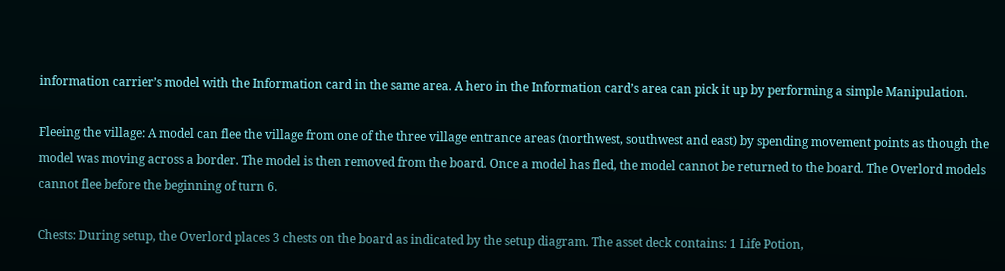information carrier’s model with the Information card in the same area. A hero in the Information card’s area can pick it up by performing a simple Manipulation.

Fleeing the village: A model can flee the village from one of the three village entrance areas (northwest, southwest and east) by spending movement points as though the model was moving across a border. The model is then removed from the board. Once a model has fled, the model cannot be returned to the board. The Overlord models cannot flee before the beginning of turn 6.

Chests: During setup, the Overlord places 3 chests on the board as indicated by the setup diagram. The asset deck contains: 1 Life Potion,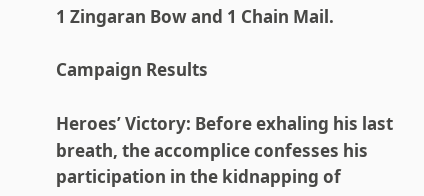1 Zingaran Bow and 1 Chain Mail.

Campaign Results

Heroes’ Victory: Before exhaling his last breath, the accomplice confesses his participation in the kidnapping of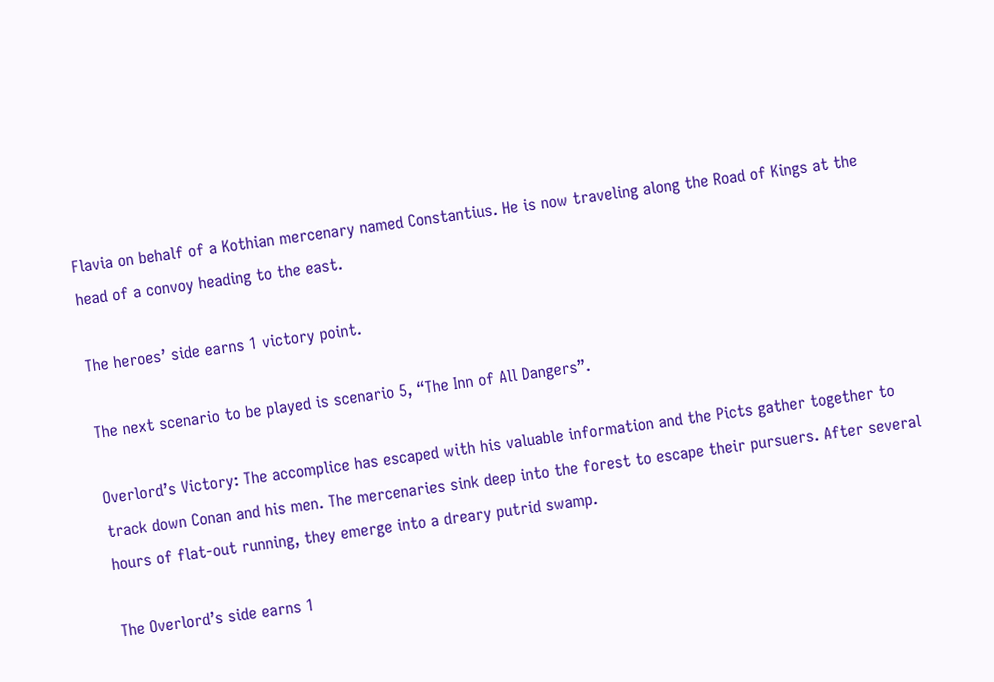Flavia on behalf of a Kothian mercenary named Constantius. He is now traveling along the Road of Kings at the head of a convoy heading to the east.

The heroes’ side earns 1 victory point.

The next scenario to be played is scenario 5, “The Inn of All Dangers”.

Overlord’s Victory: The accomplice has escaped with his valuable information and the Picts gather together to track down Conan and his men. The mercenaries sink deep into the forest to escape their pursuers. After several hours of flat-out running, they emerge into a dreary putrid swamp.

The Overlord’s side earns 1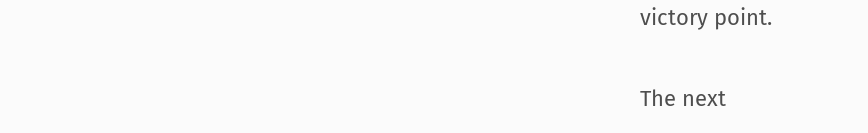victory point.

The next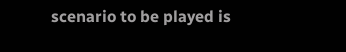scenario to be played is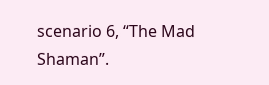scenario 6, “The Mad Shaman”.